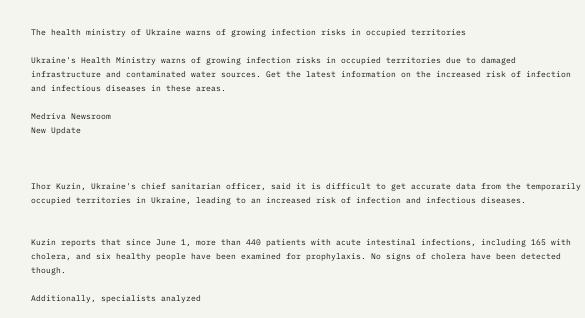The health ministry of Ukraine warns of growing infection risks in occupied territories

Ukraine's Health Ministry warns of growing infection risks in occupied territories due to damaged infrastructure and contaminated water sources. Get the latest information on the increased risk of infection and infectious diseases in these areas.

Medriva Newsroom
New Update



Ihor Kuzin, Ukraine's chief sanitarian officer, said it is difficult to get accurate data from the temporarily occupied territories in Ukraine, leading to an increased risk of infection and infectious diseases.


Kuzin reports that since June 1, more than 440 patients with acute intestinal infections, including 165 with cholera, and six healthy people have been examined for prophylaxis. No signs of cholera have been detected though.

Additionally, specialists analyzed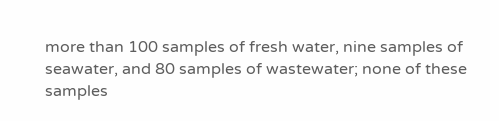more than 100 samples of fresh water, nine samples of seawater, and 80 samples of wastewater; none of these samples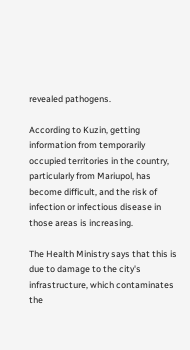revealed pathogens.

According to Kuzin, getting information from temporarily occupied territories in the country, particularly from Mariupol, has become difficult, and the risk of infection or infectious disease in those areas is increasing.

The Health Ministry says that this is due to damage to the city's infrastructure, which contaminates the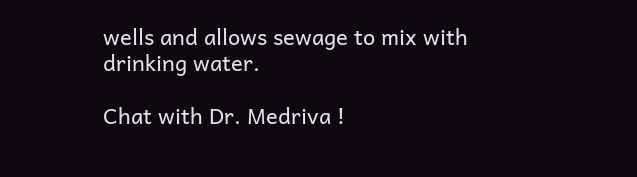wells and allows sewage to mix with drinking water.

Chat with Dr. Medriva !